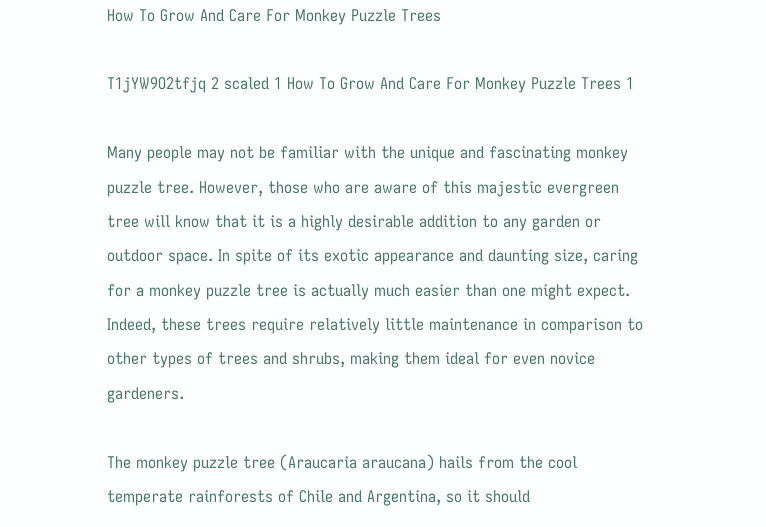How To Grow And Care For Monkey Puzzle Trees

T1jYW9O2tfjq 2 scaled 1 How To Grow And Care For Monkey Puzzle Trees 1

Many people may not be familiar with the unique and fascinating monkey puzzle tree. However, those who are aware of this majestic evergreen tree will know that it is a highly desirable addition to any garden or outdoor space. In spite of its exotic appearance and daunting size, caring for a monkey puzzle tree is actually much easier than one might expect. Indeed, these trees require relatively little maintenance in comparison to other types of trees and shrubs, making them ideal for even novice gardeners.

The monkey puzzle tree (Araucaria araucana) hails from the cool temperate rainforests of Chile and Argentina, so it should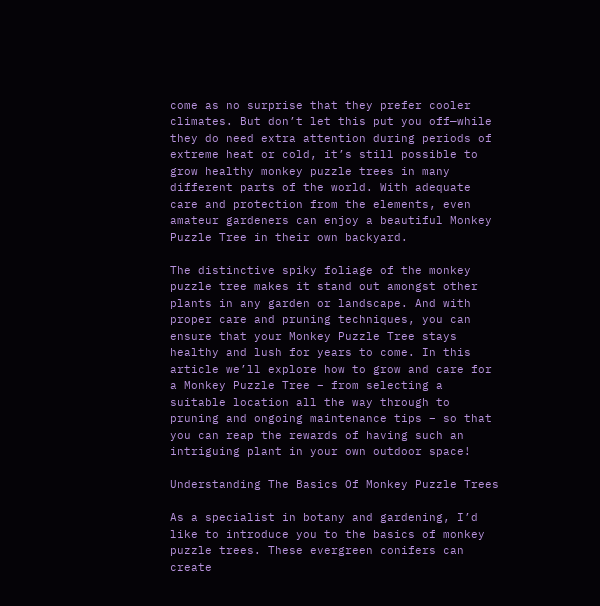come as no surprise that they prefer cooler climates. But don’t let this put you off—while they do need extra attention during periods of extreme heat or cold, it’s still possible to grow healthy monkey puzzle trees in many different parts of the world. With adequate care and protection from the elements, even amateur gardeners can enjoy a beautiful Monkey Puzzle Tree in their own backyard.

The distinctive spiky foliage of the monkey puzzle tree makes it stand out amongst other plants in any garden or landscape. And with proper care and pruning techniques, you can ensure that your Monkey Puzzle Tree stays healthy and lush for years to come. In this article we’ll explore how to grow and care for a Monkey Puzzle Tree – from selecting a suitable location all the way through to pruning and ongoing maintenance tips – so that you can reap the rewards of having such an intriguing plant in your own outdoor space!

Understanding The Basics Of Monkey Puzzle Trees

As a specialist in botany and gardening, I’d like to introduce you to the basics of monkey puzzle trees. These evergreen conifers can create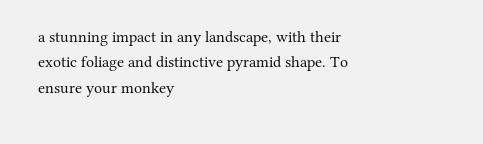a stunning impact in any landscape, with their exotic foliage and distinctive pyramid shape. To ensure your monkey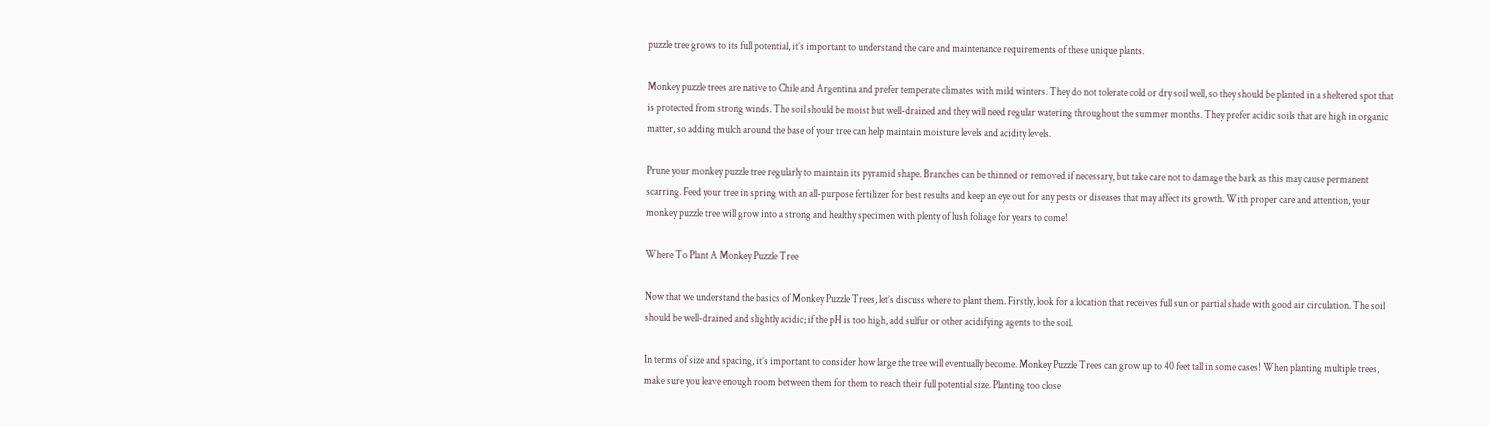puzzle tree grows to its full potential, it’s important to understand the care and maintenance requirements of these unique plants.

Monkey puzzle trees are native to Chile and Argentina and prefer temperate climates with mild winters. They do not tolerate cold or dry soil well, so they should be planted in a sheltered spot that is protected from strong winds. The soil should be moist but well-drained and they will need regular watering throughout the summer months. They prefer acidic soils that are high in organic matter, so adding mulch around the base of your tree can help maintain moisture levels and acidity levels.

Prune your monkey puzzle tree regularly to maintain its pyramid shape. Branches can be thinned or removed if necessary, but take care not to damage the bark as this may cause permanent scarring. Feed your tree in spring with an all-purpose fertilizer for best results and keep an eye out for any pests or diseases that may affect its growth. With proper care and attention, your monkey puzzle tree will grow into a strong and healthy specimen with plenty of lush foliage for years to come!

Where To Plant A Monkey Puzzle Tree

Now that we understand the basics of Monkey Puzzle Trees, let’s discuss where to plant them. Firstly, look for a location that receives full sun or partial shade with good air circulation. The soil should be well-drained and slightly acidic; if the pH is too high, add sulfur or other acidifying agents to the soil.

In terms of size and spacing, it’s important to consider how large the tree will eventually become. Monkey Puzzle Trees can grow up to 40 feet tall in some cases! When planting multiple trees, make sure you leave enough room between them for them to reach their full potential size. Planting too close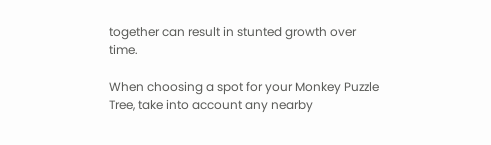together can result in stunted growth over time.

When choosing a spot for your Monkey Puzzle Tree, take into account any nearby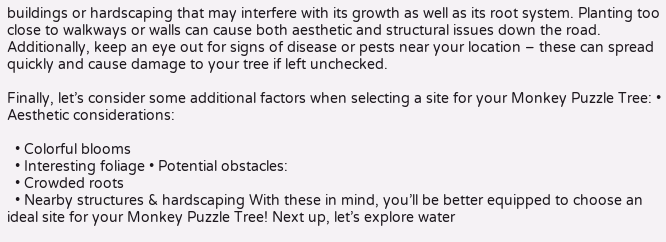buildings or hardscaping that may interfere with its growth as well as its root system. Planting too close to walkways or walls can cause both aesthetic and structural issues down the road. Additionally, keep an eye out for signs of disease or pests near your location – these can spread quickly and cause damage to your tree if left unchecked.

Finally, let’s consider some additional factors when selecting a site for your Monkey Puzzle Tree: • Aesthetic considerations:

  • Colorful blooms
  • Interesting foliage • Potential obstacles:
  • Crowded roots
  • Nearby structures & hardscaping With these in mind, you’ll be better equipped to choose an ideal site for your Monkey Puzzle Tree! Next up, let’s explore water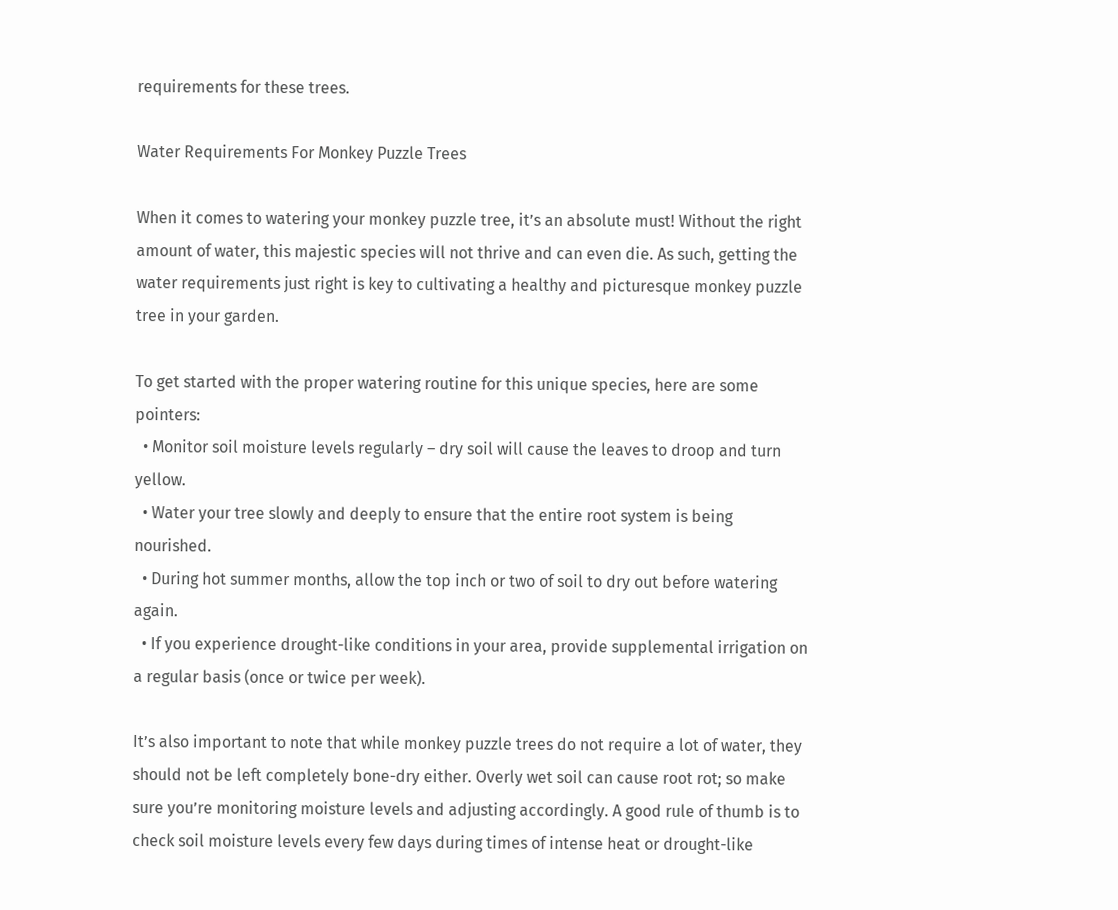requirements for these trees.

Water Requirements For Monkey Puzzle Trees

When it comes to watering your monkey puzzle tree, it’s an absolute must! Without the right amount of water, this majestic species will not thrive and can even die. As such, getting the water requirements just right is key to cultivating a healthy and picturesque monkey puzzle tree in your garden.

To get started with the proper watering routine for this unique species, here are some pointers:
  • Monitor soil moisture levels regularly – dry soil will cause the leaves to droop and turn yellow.
  • Water your tree slowly and deeply to ensure that the entire root system is being nourished.
  • During hot summer months, allow the top inch or two of soil to dry out before watering again.
  • If you experience drought-like conditions in your area, provide supplemental irrigation on a regular basis (once or twice per week).

It’s also important to note that while monkey puzzle trees do not require a lot of water, they should not be left completely bone-dry either. Overly wet soil can cause root rot; so make sure you’re monitoring moisture levels and adjusting accordingly. A good rule of thumb is to check soil moisture levels every few days during times of intense heat or drought-like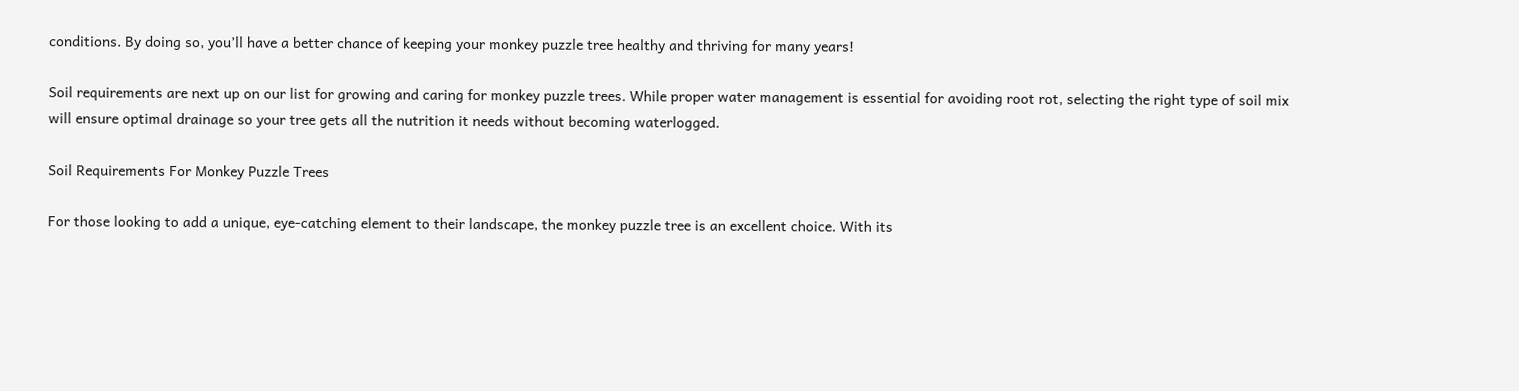conditions. By doing so, you’ll have a better chance of keeping your monkey puzzle tree healthy and thriving for many years!

Soil requirements are next up on our list for growing and caring for monkey puzzle trees. While proper water management is essential for avoiding root rot, selecting the right type of soil mix will ensure optimal drainage so your tree gets all the nutrition it needs without becoming waterlogged.

Soil Requirements For Monkey Puzzle Trees

For those looking to add a unique, eye-catching element to their landscape, the monkey puzzle tree is an excellent choice. With its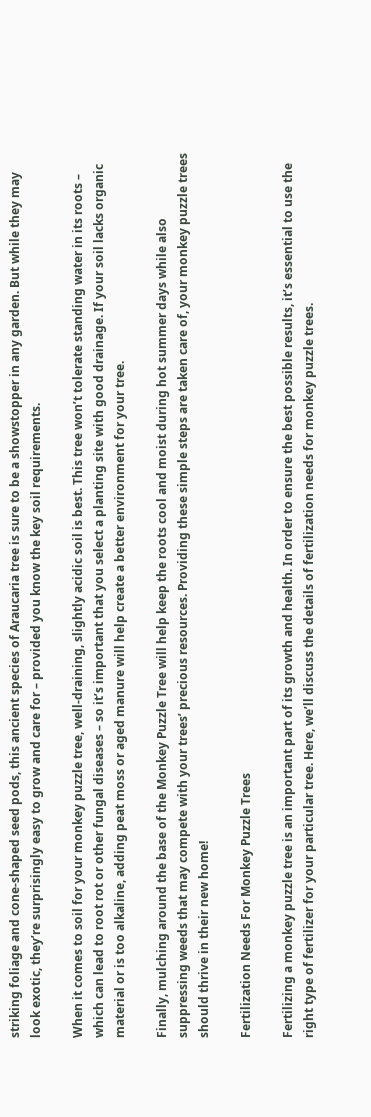striking foliage and cone-shaped seed pods, this ancient species of Araucaria tree is sure to be a showstopper in any garden. But while they may look exotic, they’re surprisingly easy to grow and care for – provided you know the key soil requirements.

When it comes to soil for your monkey puzzle tree, well-draining, slightly acidic soil is best. This tree won’t tolerate standing water in its roots – which can lead to root rot or other fungal diseases – so it’s important that you select a planting site with good drainage. If your soil lacks organic material or is too alkaline, adding peat moss or aged manure will help create a better environment for your tree.

Finally, mulching around the base of the Monkey Puzzle Tree will help keep the roots cool and moist during hot summer days while also suppressing weeds that may compete with your trees’ precious resources. Providing these simple steps are taken care of, your monkey puzzle trees should thrive in their new home!

Fertilization Needs For Monkey Puzzle Trees

Fertilizing a monkey puzzle tree is an important part of its growth and health. In order to ensure the best possible results, it’s essential to use the right type of fertilizer for your particular tree. Here, we’ll discuss the details of fertilization needs for monkey puzzle trees.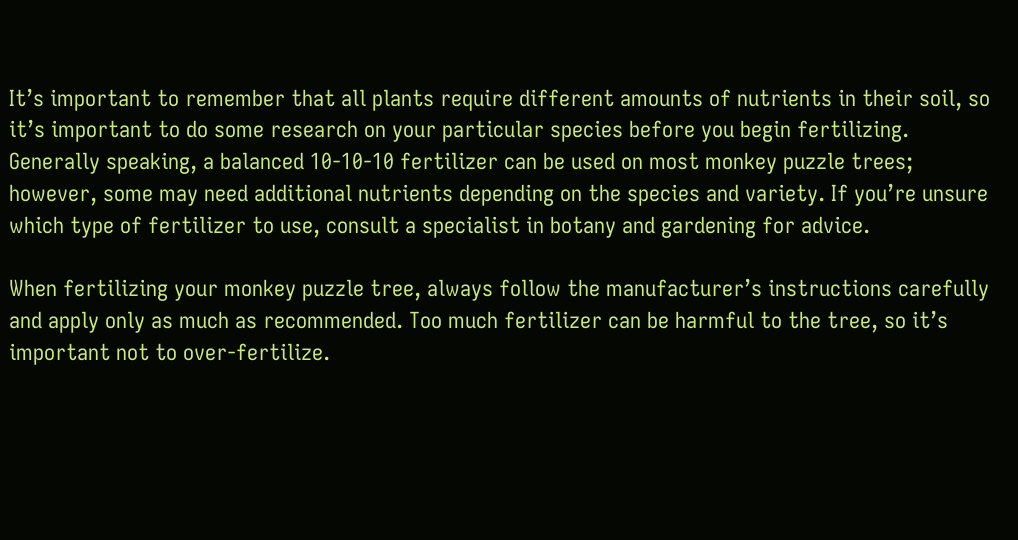It’s important to remember that all plants require different amounts of nutrients in their soil, so it’s important to do some research on your particular species before you begin fertilizing. Generally speaking, a balanced 10-10-10 fertilizer can be used on most monkey puzzle trees; however, some may need additional nutrients depending on the species and variety. If you’re unsure which type of fertilizer to use, consult a specialist in botany and gardening for advice.

When fertilizing your monkey puzzle tree, always follow the manufacturer’s instructions carefully and apply only as much as recommended. Too much fertilizer can be harmful to the tree, so it’s important not to over-fertilize.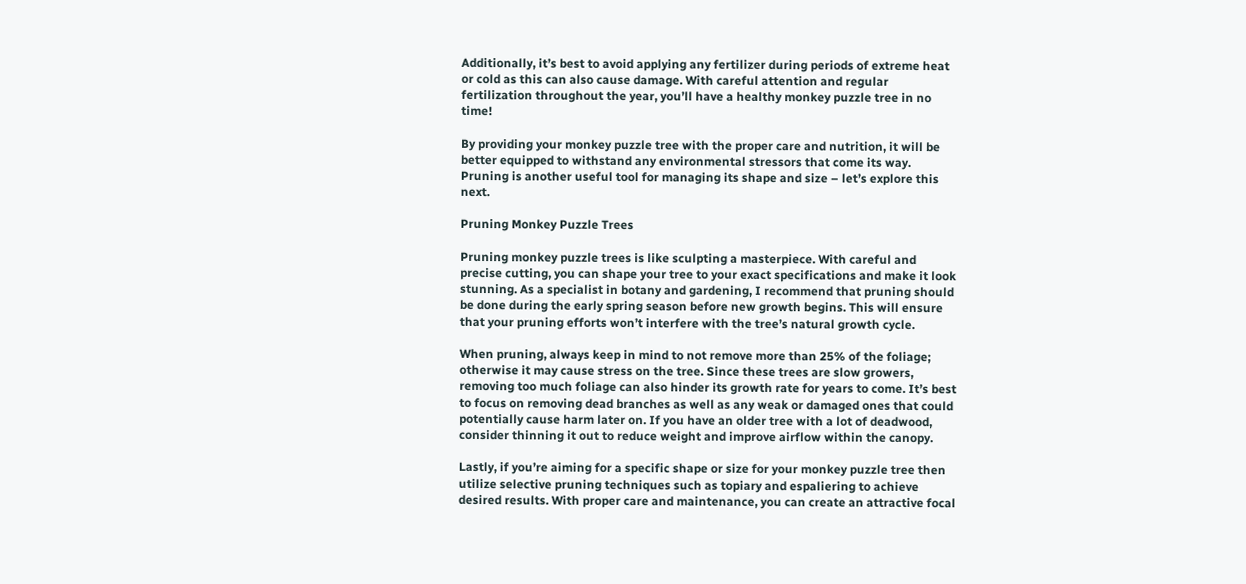Additionally, it’s best to avoid applying any fertilizer during periods of extreme heat or cold as this can also cause damage. With careful attention and regular fertilization throughout the year, you’ll have a healthy monkey puzzle tree in no time!

By providing your monkey puzzle tree with the proper care and nutrition, it will be better equipped to withstand any environmental stressors that come its way. Pruning is another useful tool for managing its shape and size – let’s explore this next.

Pruning Monkey Puzzle Trees

Pruning monkey puzzle trees is like sculpting a masterpiece. With careful and precise cutting, you can shape your tree to your exact specifications and make it look stunning. As a specialist in botany and gardening, I recommend that pruning should be done during the early spring season before new growth begins. This will ensure that your pruning efforts won’t interfere with the tree’s natural growth cycle.

When pruning, always keep in mind to not remove more than 25% of the foliage; otherwise it may cause stress on the tree. Since these trees are slow growers, removing too much foliage can also hinder its growth rate for years to come. It’s best to focus on removing dead branches as well as any weak or damaged ones that could potentially cause harm later on. If you have an older tree with a lot of deadwood, consider thinning it out to reduce weight and improve airflow within the canopy.

Lastly, if you’re aiming for a specific shape or size for your monkey puzzle tree then utilize selective pruning techniques such as topiary and espaliering to achieve desired results. With proper care and maintenance, you can create an attractive focal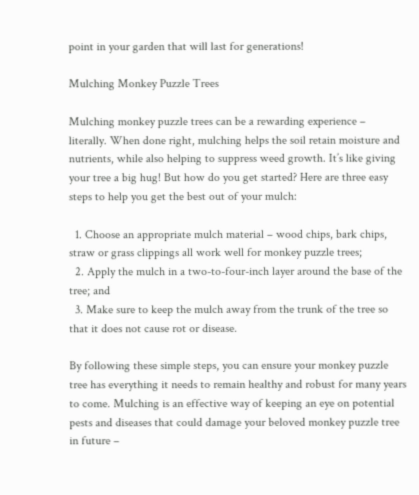point in your garden that will last for generations!

Mulching Monkey Puzzle Trees

Mulching monkey puzzle trees can be a rewarding experience – literally. When done right, mulching helps the soil retain moisture and nutrients, while also helping to suppress weed growth. It’s like giving your tree a big hug! But how do you get started? Here are three easy steps to help you get the best out of your mulch:

  1. Choose an appropriate mulch material – wood chips, bark chips, straw or grass clippings all work well for monkey puzzle trees;
  2. Apply the mulch in a two-to-four-inch layer around the base of the tree; and
  3. Make sure to keep the mulch away from the trunk of the tree so that it does not cause rot or disease.

By following these simple steps, you can ensure your monkey puzzle tree has everything it needs to remain healthy and robust for many years to come. Mulching is an effective way of keeping an eye on potential pests and diseases that could damage your beloved monkey puzzle tree in future –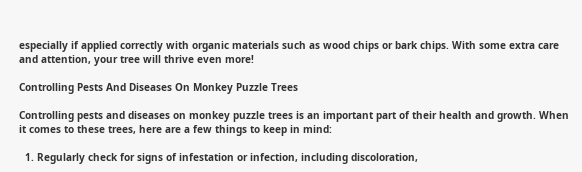especially if applied correctly with organic materials such as wood chips or bark chips. With some extra care and attention, your tree will thrive even more!

Controlling Pests And Diseases On Monkey Puzzle Trees

Controlling pests and diseases on monkey puzzle trees is an important part of their health and growth. When it comes to these trees, here are a few things to keep in mind:

  1. Regularly check for signs of infestation or infection, including discoloration,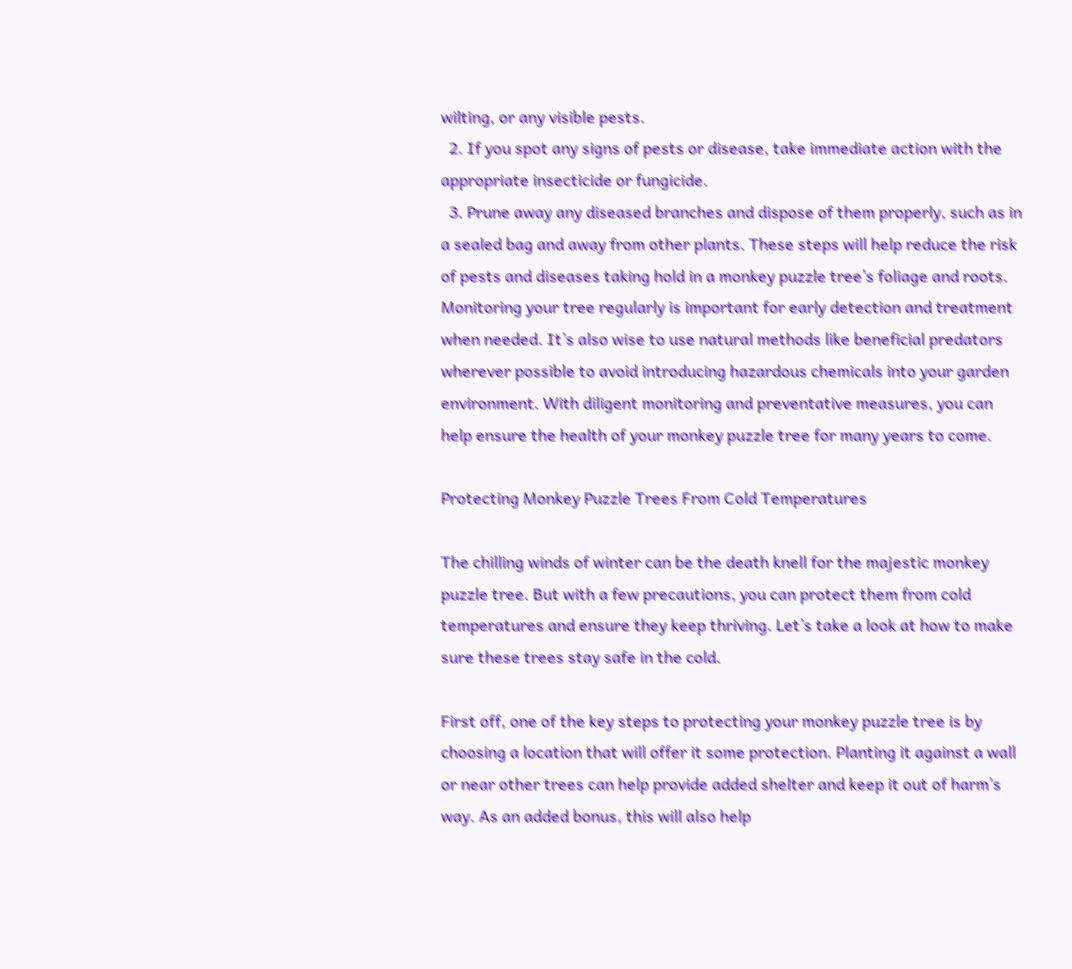wilting, or any visible pests.
  2. If you spot any signs of pests or disease, take immediate action with the appropriate insecticide or fungicide.
  3. Prune away any diseased branches and dispose of them properly, such as in a sealed bag and away from other plants. These steps will help reduce the risk of pests and diseases taking hold in a monkey puzzle tree’s foliage and roots. Monitoring your tree regularly is important for early detection and treatment when needed. It’s also wise to use natural methods like beneficial predators wherever possible to avoid introducing hazardous chemicals into your garden environment. With diligent monitoring and preventative measures, you can help ensure the health of your monkey puzzle tree for many years to come.

Protecting Monkey Puzzle Trees From Cold Temperatures

The chilling winds of winter can be the death knell for the majestic monkey puzzle tree. But with a few precautions, you can protect them from cold temperatures and ensure they keep thriving. Let’s take a look at how to make sure these trees stay safe in the cold.

First off, one of the key steps to protecting your monkey puzzle tree is by choosing a location that will offer it some protection. Planting it against a wall or near other trees can help provide added shelter and keep it out of harm’s way. As an added bonus, this will also help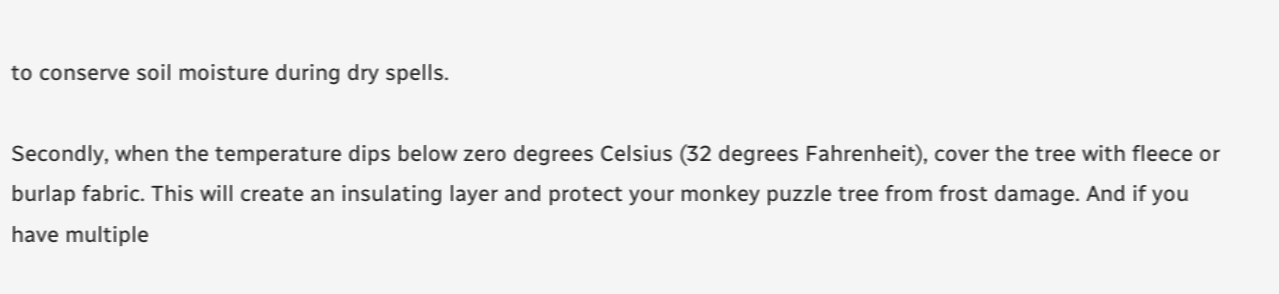to conserve soil moisture during dry spells.

Secondly, when the temperature dips below zero degrees Celsius (32 degrees Fahrenheit), cover the tree with fleece or burlap fabric. This will create an insulating layer and protect your monkey puzzle tree from frost damage. And if you have multiple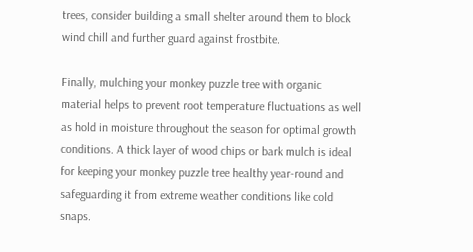trees, consider building a small shelter around them to block wind chill and further guard against frostbite.

Finally, mulching your monkey puzzle tree with organic material helps to prevent root temperature fluctuations as well as hold in moisture throughout the season for optimal growth conditions. A thick layer of wood chips or bark mulch is ideal for keeping your monkey puzzle tree healthy year-round and safeguarding it from extreme weather conditions like cold snaps.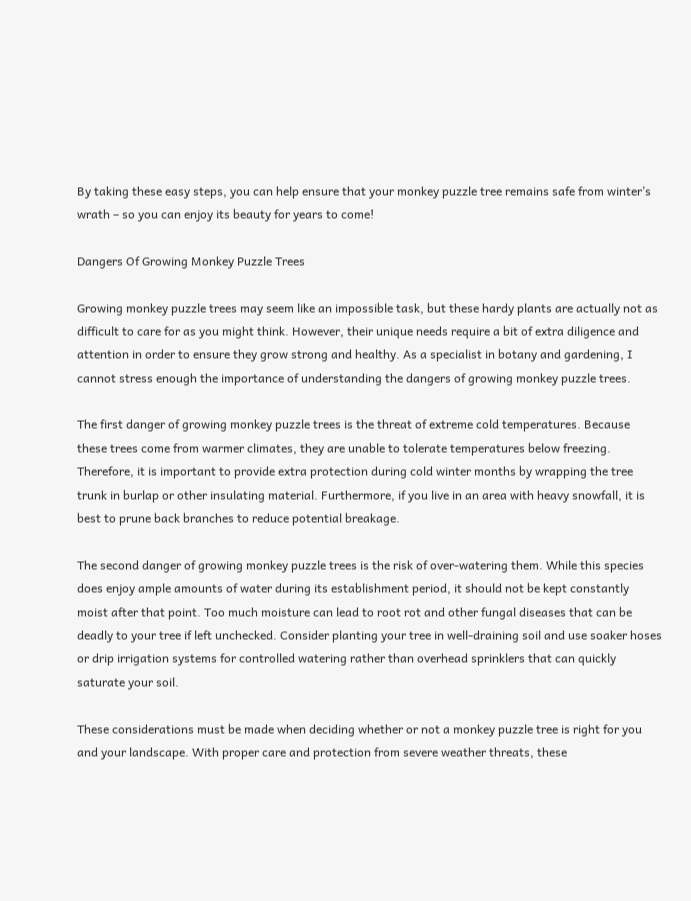By taking these easy steps, you can help ensure that your monkey puzzle tree remains safe from winter’s wrath – so you can enjoy its beauty for years to come!

Dangers Of Growing Monkey Puzzle Trees

Growing monkey puzzle trees may seem like an impossible task, but these hardy plants are actually not as difficult to care for as you might think. However, their unique needs require a bit of extra diligence and attention in order to ensure they grow strong and healthy. As a specialist in botany and gardening, I cannot stress enough the importance of understanding the dangers of growing monkey puzzle trees.

The first danger of growing monkey puzzle trees is the threat of extreme cold temperatures. Because these trees come from warmer climates, they are unable to tolerate temperatures below freezing. Therefore, it is important to provide extra protection during cold winter months by wrapping the tree trunk in burlap or other insulating material. Furthermore, if you live in an area with heavy snowfall, it is best to prune back branches to reduce potential breakage.

The second danger of growing monkey puzzle trees is the risk of over-watering them. While this species does enjoy ample amounts of water during its establishment period, it should not be kept constantly moist after that point. Too much moisture can lead to root rot and other fungal diseases that can be deadly to your tree if left unchecked. Consider planting your tree in well-draining soil and use soaker hoses or drip irrigation systems for controlled watering rather than overhead sprinklers that can quickly saturate your soil.

These considerations must be made when deciding whether or not a monkey puzzle tree is right for you and your landscape. With proper care and protection from severe weather threats, these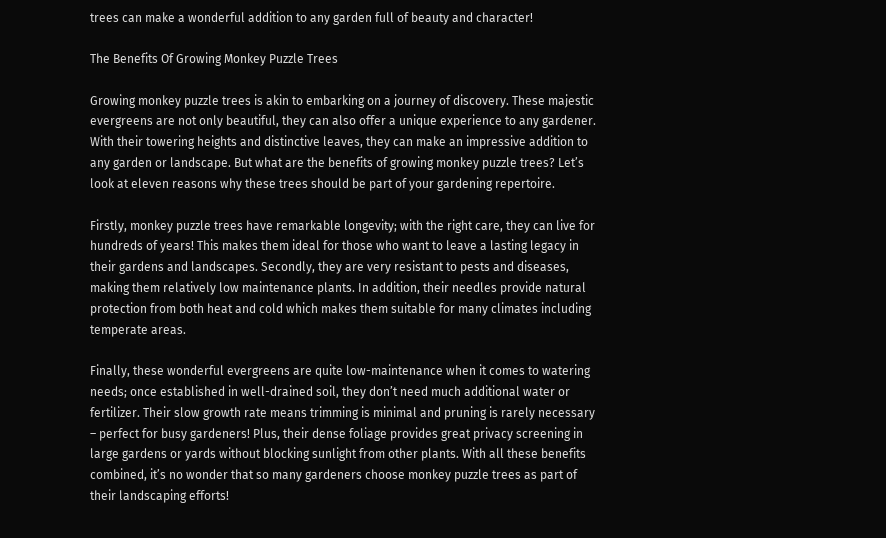trees can make a wonderful addition to any garden full of beauty and character!

The Benefits Of Growing Monkey Puzzle Trees

Growing monkey puzzle trees is akin to embarking on a journey of discovery. These majestic evergreens are not only beautiful, they can also offer a unique experience to any gardener. With their towering heights and distinctive leaves, they can make an impressive addition to any garden or landscape. But what are the benefits of growing monkey puzzle trees? Let’s look at eleven reasons why these trees should be part of your gardening repertoire.

Firstly, monkey puzzle trees have remarkable longevity; with the right care, they can live for hundreds of years! This makes them ideal for those who want to leave a lasting legacy in their gardens and landscapes. Secondly, they are very resistant to pests and diseases, making them relatively low maintenance plants. In addition, their needles provide natural protection from both heat and cold which makes them suitable for many climates including temperate areas.

Finally, these wonderful evergreens are quite low-maintenance when it comes to watering needs; once established in well-drained soil, they don’t need much additional water or fertilizer. Their slow growth rate means trimming is minimal and pruning is rarely necessary – perfect for busy gardeners! Plus, their dense foliage provides great privacy screening in large gardens or yards without blocking sunlight from other plants. With all these benefits combined, it’s no wonder that so many gardeners choose monkey puzzle trees as part of their landscaping efforts!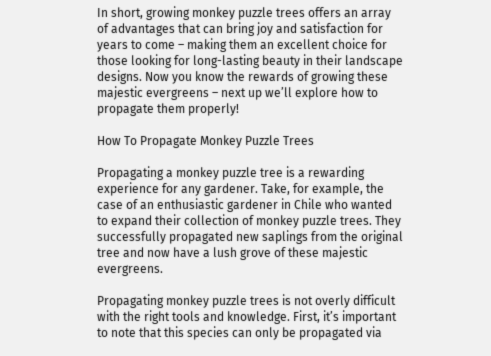In short, growing monkey puzzle trees offers an array of advantages that can bring joy and satisfaction for years to come – making them an excellent choice for those looking for long-lasting beauty in their landscape designs. Now you know the rewards of growing these majestic evergreens – next up we’ll explore how to propagate them properly!

How To Propagate Monkey Puzzle Trees

Propagating a monkey puzzle tree is a rewarding experience for any gardener. Take, for example, the case of an enthusiastic gardener in Chile who wanted to expand their collection of monkey puzzle trees. They successfully propagated new saplings from the original tree and now have a lush grove of these majestic evergreens.

Propagating monkey puzzle trees is not overly difficult with the right tools and knowledge. First, it’s important to note that this species can only be propagated via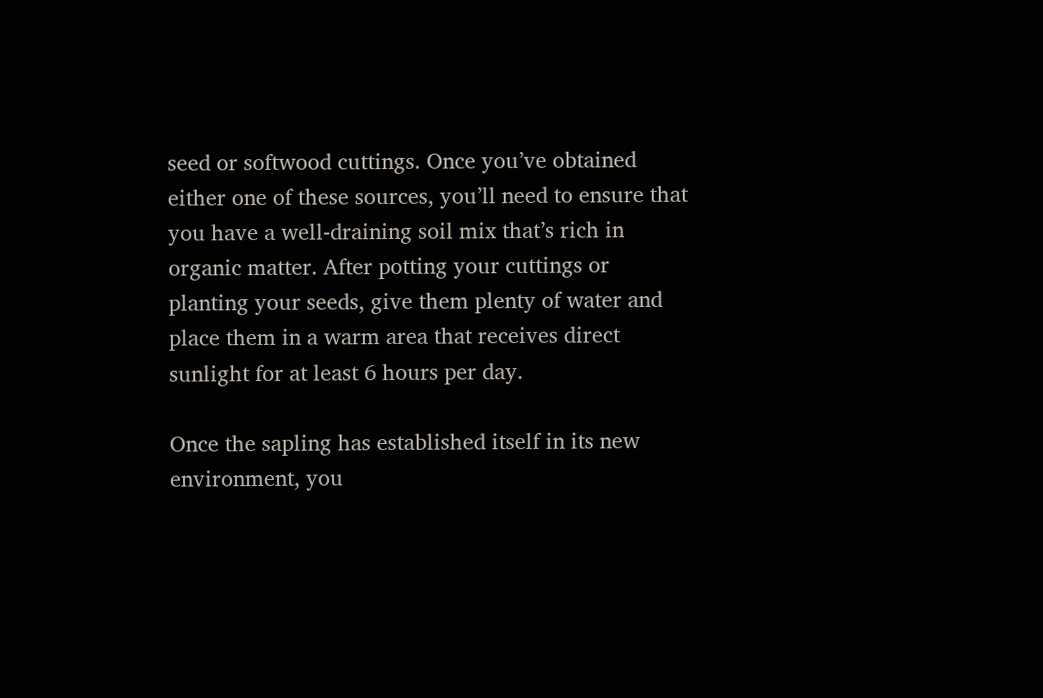seed or softwood cuttings. Once you’ve obtained either one of these sources, you’ll need to ensure that you have a well-draining soil mix that’s rich in organic matter. After potting your cuttings or planting your seeds, give them plenty of water and place them in a warm area that receives direct sunlight for at least 6 hours per day.

Once the sapling has established itself in its new environment, you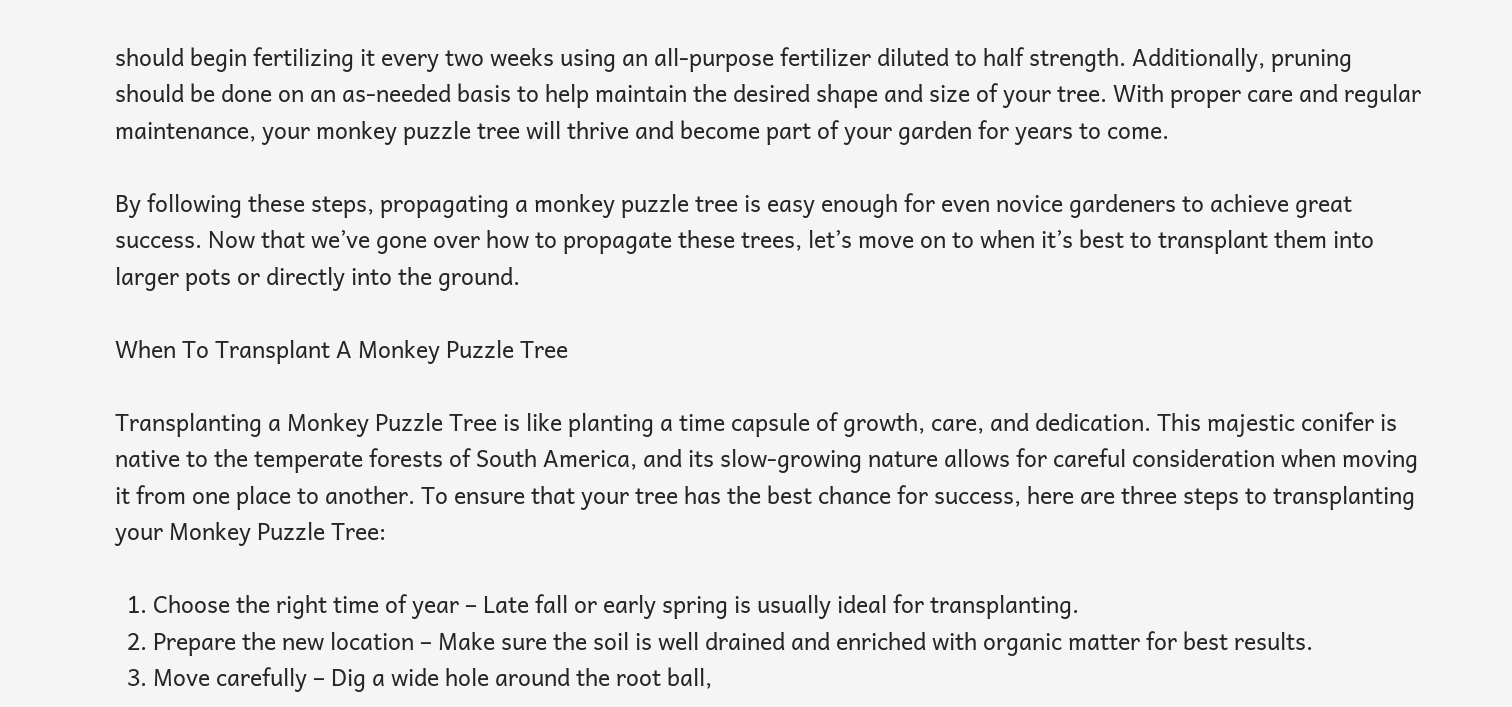should begin fertilizing it every two weeks using an all-purpose fertilizer diluted to half strength. Additionally, pruning should be done on an as-needed basis to help maintain the desired shape and size of your tree. With proper care and regular maintenance, your monkey puzzle tree will thrive and become part of your garden for years to come.

By following these steps, propagating a monkey puzzle tree is easy enough for even novice gardeners to achieve great success. Now that we’ve gone over how to propagate these trees, let’s move on to when it’s best to transplant them into larger pots or directly into the ground.

When To Transplant A Monkey Puzzle Tree

Transplanting a Monkey Puzzle Tree is like planting a time capsule of growth, care, and dedication. This majestic conifer is native to the temperate forests of South America, and its slow-growing nature allows for careful consideration when moving it from one place to another. To ensure that your tree has the best chance for success, here are three steps to transplanting your Monkey Puzzle Tree:

  1. Choose the right time of year – Late fall or early spring is usually ideal for transplanting.
  2. Prepare the new location – Make sure the soil is well drained and enriched with organic matter for best results.
  3. Move carefully – Dig a wide hole around the root ball,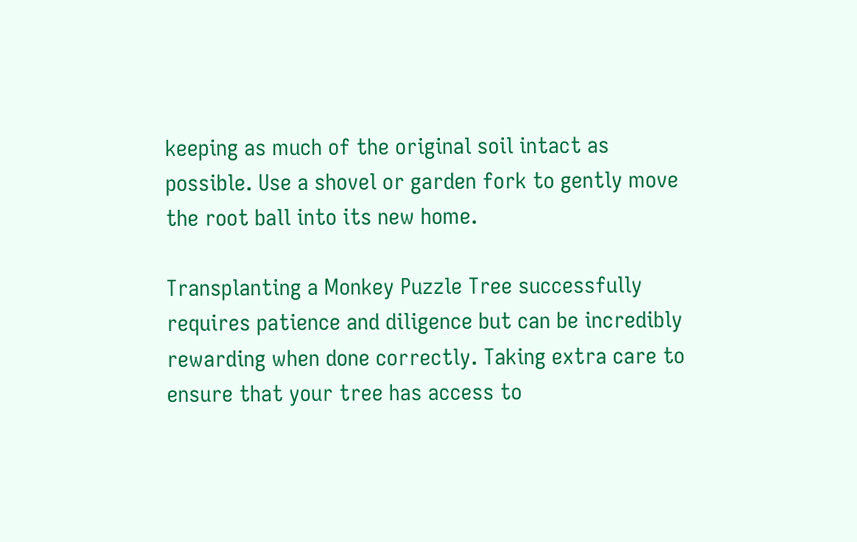keeping as much of the original soil intact as possible. Use a shovel or garden fork to gently move the root ball into its new home.

Transplanting a Monkey Puzzle Tree successfully requires patience and diligence but can be incredibly rewarding when done correctly. Taking extra care to ensure that your tree has access to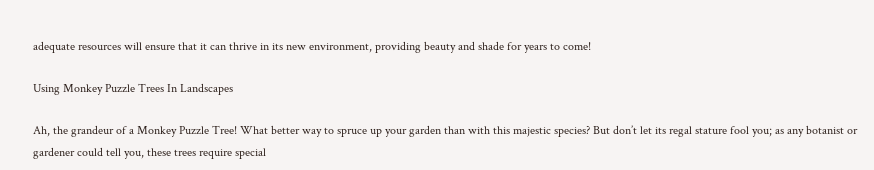adequate resources will ensure that it can thrive in its new environment, providing beauty and shade for years to come!

Using Monkey Puzzle Trees In Landscapes

Ah, the grandeur of a Monkey Puzzle Tree! What better way to spruce up your garden than with this majestic species? But don’t let its regal stature fool you; as any botanist or gardener could tell you, these trees require special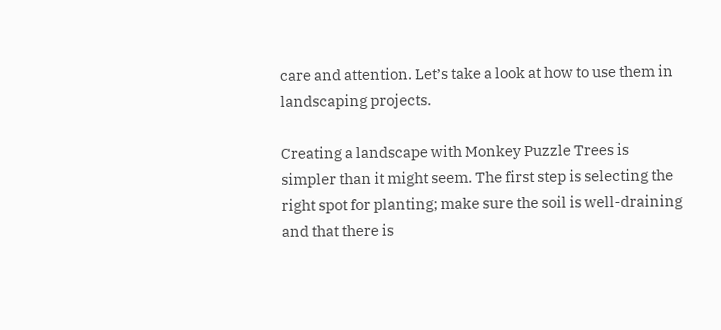care and attention. Let’s take a look at how to use them in landscaping projects.

Creating a landscape with Monkey Puzzle Trees is simpler than it might seem. The first step is selecting the right spot for planting; make sure the soil is well-draining and that there is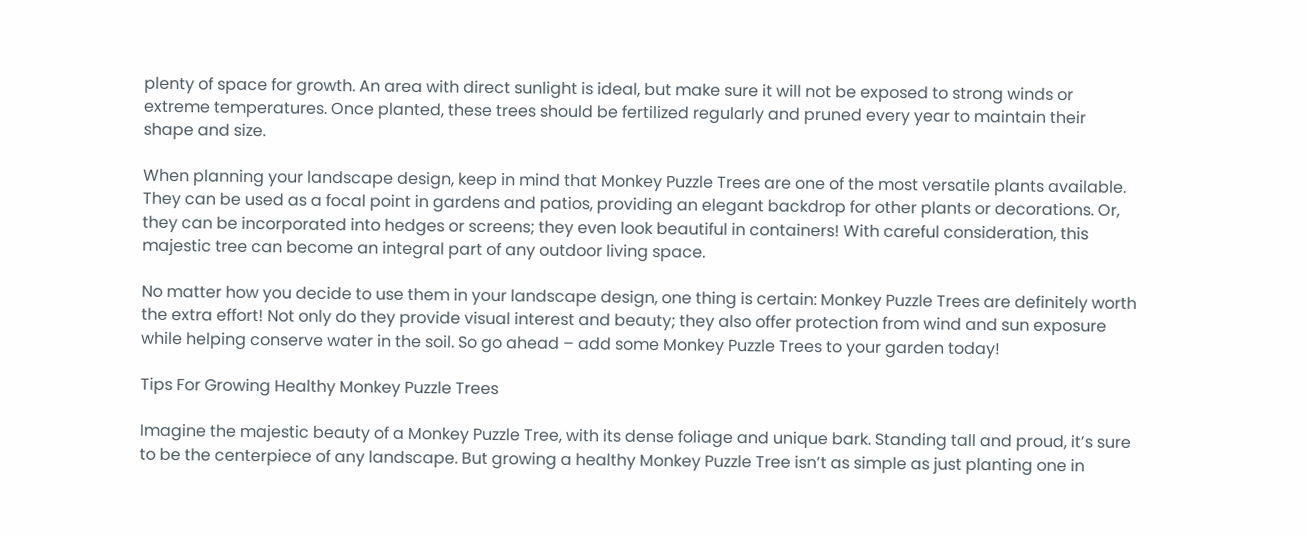plenty of space for growth. An area with direct sunlight is ideal, but make sure it will not be exposed to strong winds or extreme temperatures. Once planted, these trees should be fertilized regularly and pruned every year to maintain their shape and size.

When planning your landscape design, keep in mind that Monkey Puzzle Trees are one of the most versatile plants available. They can be used as a focal point in gardens and patios, providing an elegant backdrop for other plants or decorations. Or, they can be incorporated into hedges or screens; they even look beautiful in containers! With careful consideration, this majestic tree can become an integral part of any outdoor living space.

No matter how you decide to use them in your landscape design, one thing is certain: Monkey Puzzle Trees are definitely worth the extra effort! Not only do they provide visual interest and beauty; they also offer protection from wind and sun exposure while helping conserve water in the soil. So go ahead – add some Monkey Puzzle Trees to your garden today!

Tips For Growing Healthy Monkey Puzzle Trees

Imagine the majestic beauty of a Monkey Puzzle Tree, with its dense foliage and unique bark. Standing tall and proud, it’s sure to be the centerpiece of any landscape. But growing a healthy Monkey Puzzle Tree isn’t as simple as just planting one in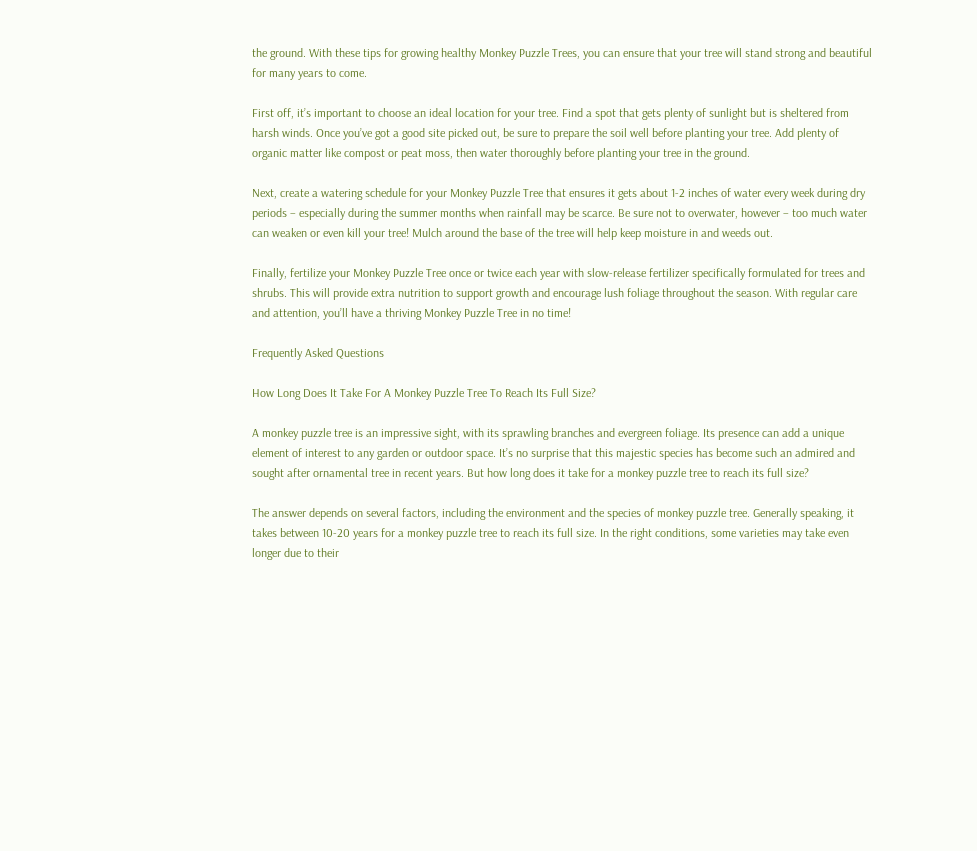the ground. With these tips for growing healthy Monkey Puzzle Trees, you can ensure that your tree will stand strong and beautiful for many years to come.

First off, it’s important to choose an ideal location for your tree. Find a spot that gets plenty of sunlight but is sheltered from harsh winds. Once you’ve got a good site picked out, be sure to prepare the soil well before planting your tree. Add plenty of organic matter like compost or peat moss, then water thoroughly before planting your tree in the ground.

Next, create a watering schedule for your Monkey Puzzle Tree that ensures it gets about 1-2 inches of water every week during dry periods – especially during the summer months when rainfall may be scarce. Be sure not to overwater, however – too much water can weaken or even kill your tree! Mulch around the base of the tree will help keep moisture in and weeds out.

Finally, fertilize your Monkey Puzzle Tree once or twice each year with slow-release fertilizer specifically formulated for trees and shrubs. This will provide extra nutrition to support growth and encourage lush foliage throughout the season. With regular care and attention, you’ll have a thriving Monkey Puzzle Tree in no time!

Frequently Asked Questions

How Long Does It Take For A Monkey Puzzle Tree To Reach Its Full Size?

A monkey puzzle tree is an impressive sight, with its sprawling branches and evergreen foliage. Its presence can add a unique element of interest to any garden or outdoor space. It’s no surprise that this majestic species has become such an admired and sought after ornamental tree in recent years. But how long does it take for a monkey puzzle tree to reach its full size?

The answer depends on several factors, including the environment and the species of monkey puzzle tree. Generally speaking, it takes between 10-20 years for a monkey puzzle tree to reach its full size. In the right conditions, some varieties may take even longer due to their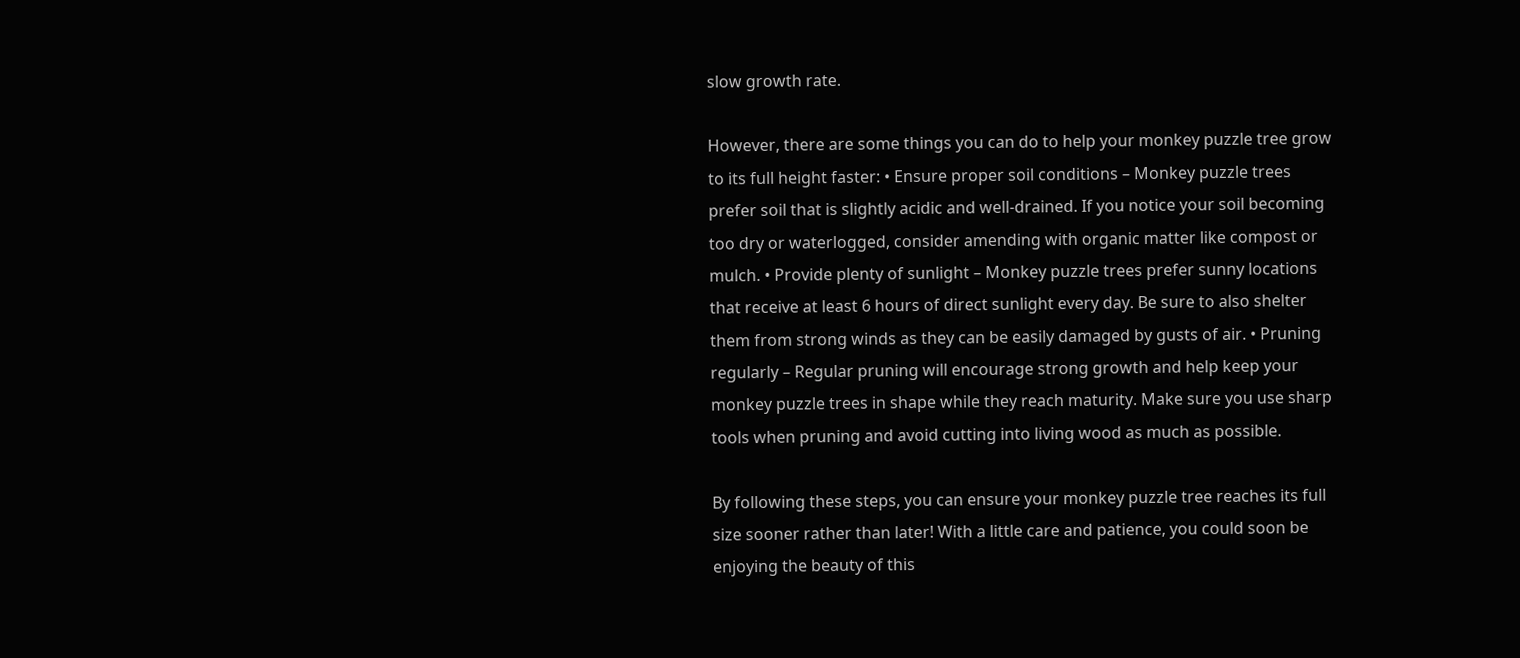slow growth rate.

However, there are some things you can do to help your monkey puzzle tree grow to its full height faster: • Ensure proper soil conditions – Monkey puzzle trees prefer soil that is slightly acidic and well-drained. If you notice your soil becoming too dry or waterlogged, consider amending with organic matter like compost or mulch. • Provide plenty of sunlight – Monkey puzzle trees prefer sunny locations that receive at least 6 hours of direct sunlight every day. Be sure to also shelter them from strong winds as they can be easily damaged by gusts of air. • Pruning regularly – Regular pruning will encourage strong growth and help keep your monkey puzzle trees in shape while they reach maturity. Make sure you use sharp tools when pruning and avoid cutting into living wood as much as possible.

By following these steps, you can ensure your monkey puzzle tree reaches its full size sooner rather than later! With a little care and patience, you could soon be enjoying the beauty of this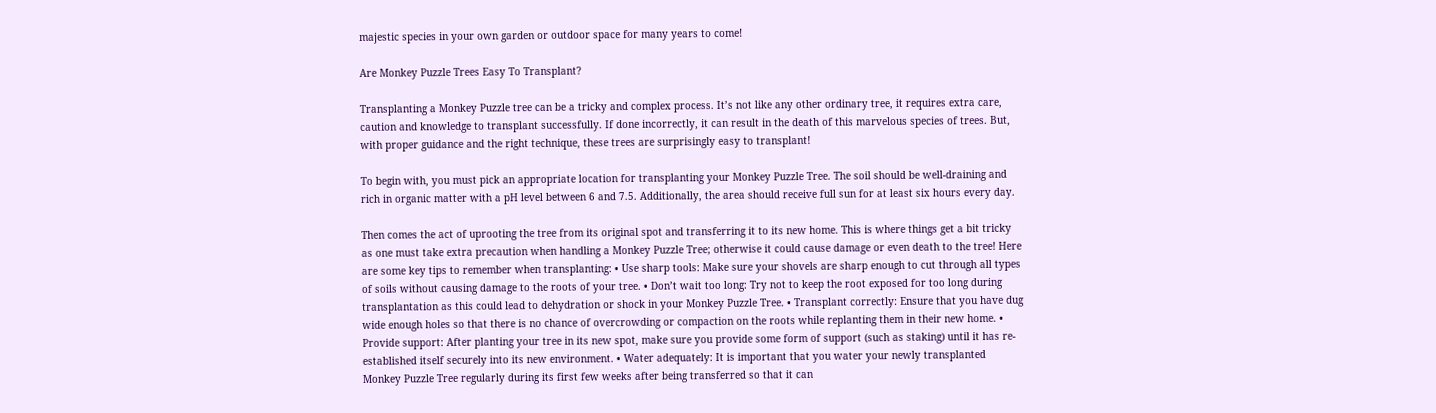majestic species in your own garden or outdoor space for many years to come!

Are Monkey Puzzle Trees Easy To Transplant?

Transplanting a Monkey Puzzle tree can be a tricky and complex process. It’s not like any other ordinary tree, it requires extra care, caution and knowledge to transplant successfully. If done incorrectly, it can result in the death of this marvelous species of trees. But, with proper guidance and the right technique, these trees are surprisingly easy to transplant!

To begin with, you must pick an appropriate location for transplanting your Monkey Puzzle Tree. The soil should be well-draining and rich in organic matter with a pH level between 6 and 7.5. Additionally, the area should receive full sun for at least six hours every day.

Then comes the act of uprooting the tree from its original spot and transferring it to its new home. This is where things get a bit tricky as one must take extra precaution when handling a Monkey Puzzle Tree; otherwise it could cause damage or even death to the tree! Here are some key tips to remember when transplanting: • Use sharp tools: Make sure your shovels are sharp enough to cut through all types of soils without causing damage to the roots of your tree. • Don’t wait too long: Try not to keep the root exposed for too long during transplantation as this could lead to dehydration or shock in your Monkey Puzzle Tree. • Transplant correctly: Ensure that you have dug wide enough holes so that there is no chance of overcrowding or compaction on the roots while replanting them in their new home. • Provide support: After planting your tree in its new spot, make sure you provide some form of support (such as staking) until it has re-established itself securely into its new environment. • Water adequately: It is important that you water your newly transplanted Monkey Puzzle Tree regularly during its first few weeks after being transferred so that it can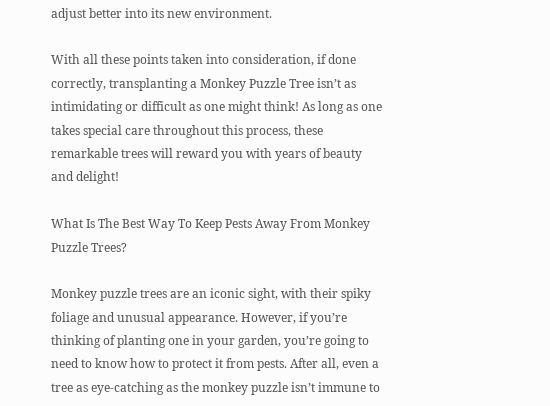adjust better into its new environment.

With all these points taken into consideration, if done correctly, transplanting a Monkey Puzzle Tree isn’t as intimidating or difficult as one might think! As long as one takes special care throughout this process, these remarkable trees will reward you with years of beauty and delight!

What Is The Best Way To Keep Pests Away From Monkey Puzzle Trees?

Monkey puzzle trees are an iconic sight, with their spiky foliage and unusual appearance. However, if you’re thinking of planting one in your garden, you’re going to need to know how to protect it from pests. After all, even a tree as eye-catching as the monkey puzzle isn’t immune to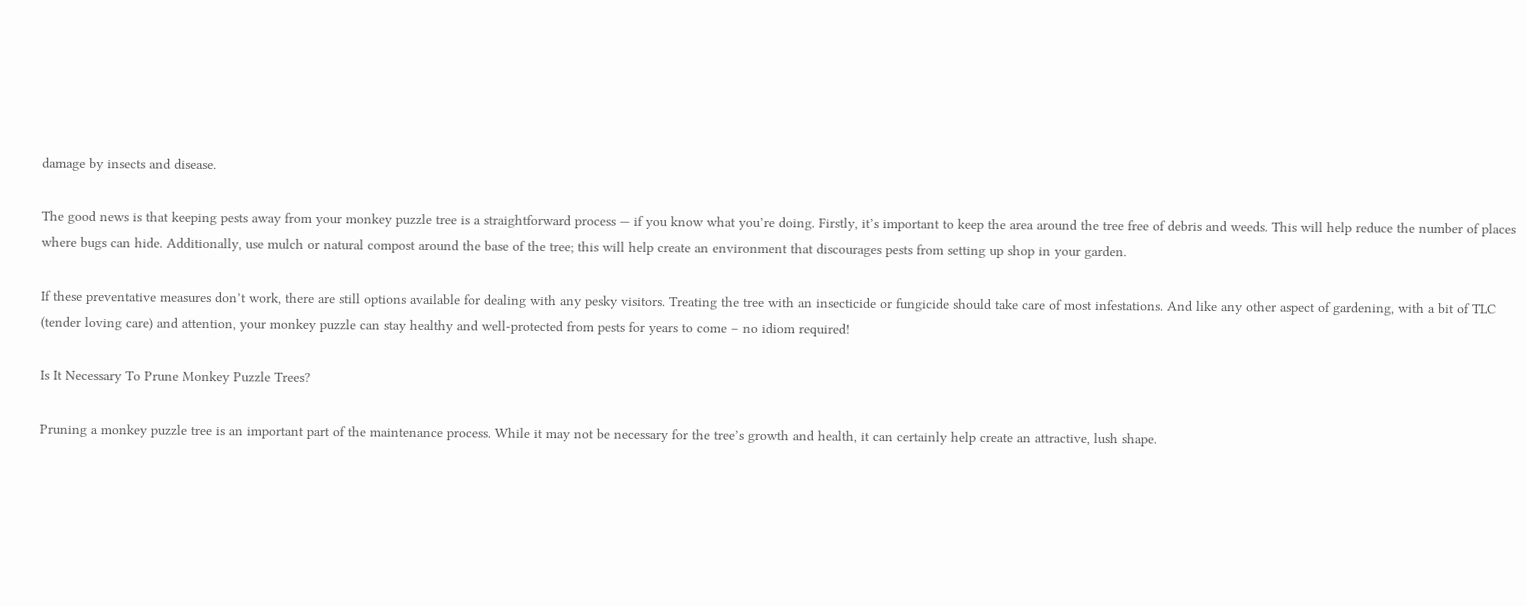damage by insects and disease.

The good news is that keeping pests away from your monkey puzzle tree is a straightforward process — if you know what you’re doing. Firstly, it’s important to keep the area around the tree free of debris and weeds. This will help reduce the number of places where bugs can hide. Additionally, use mulch or natural compost around the base of the tree; this will help create an environment that discourages pests from setting up shop in your garden.

If these preventative measures don’t work, there are still options available for dealing with any pesky visitors. Treating the tree with an insecticide or fungicide should take care of most infestations. And like any other aspect of gardening, with a bit of TLC (tender loving care) and attention, your monkey puzzle can stay healthy and well-protected from pests for years to come – no idiom required!

Is It Necessary To Prune Monkey Puzzle Trees?

Pruning a monkey puzzle tree is an important part of the maintenance process. While it may not be necessary for the tree’s growth and health, it can certainly help create an attractive, lush shape.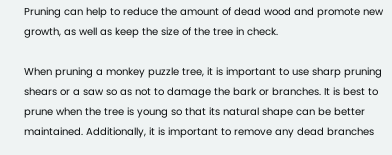Pruning can help to reduce the amount of dead wood and promote new growth, as well as keep the size of the tree in check.

When pruning a monkey puzzle tree, it is important to use sharp pruning shears or a saw so as not to damage the bark or branches. It is best to prune when the tree is young so that its natural shape can be better maintained. Additionally, it is important to remove any dead branches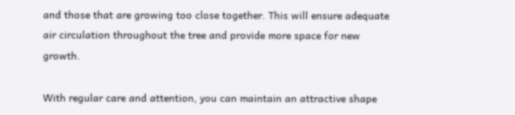and those that are growing too close together. This will ensure adequate air circulation throughout the tree and provide more space for new growth.

With regular care and attention, you can maintain an attractive shape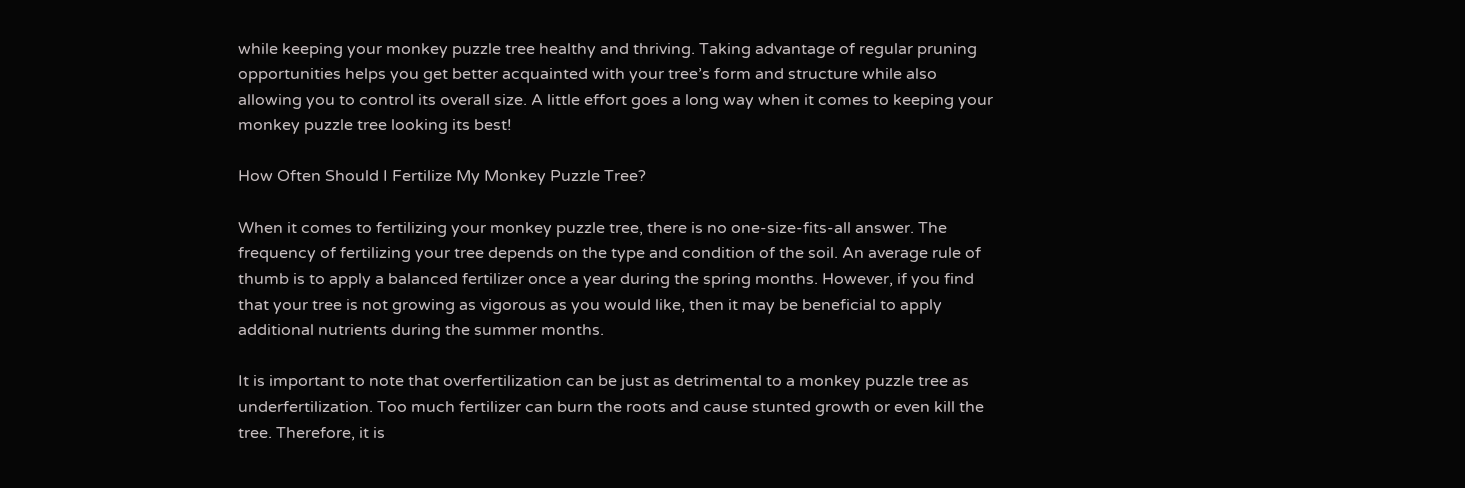while keeping your monkey puzzle tree healthy and thriving. Taking advantage of regular pruning opportunities helps you get better acquainted with your tree’s form and structure while also allowing you to control its overall size. A little effort goes a long way when it comes to keeping your monkey puzzle tree looking its best!

How Often Should I Fertilize My Monkey Puzzle Tree?

When it comes to fertilizing your monkey puzzle tree, there is no one-size-fits-all answer. The frequency of fertilizing your tree depends on the type and condition of the soil. An average rule of thumb is to apply a balanced fertilizer once a year during the spring months. However, if you find that your tree is not growing as vigorous as you would like, then it may be beneficial to apply additional nutrients during the summer months.

It is important to note that overfertilization can be just as detrimental to a monkey puzzle tree as underfertilization. Too much fertilizer can burn the roots and cause stunted growth or even kill the tree. Therefore, it is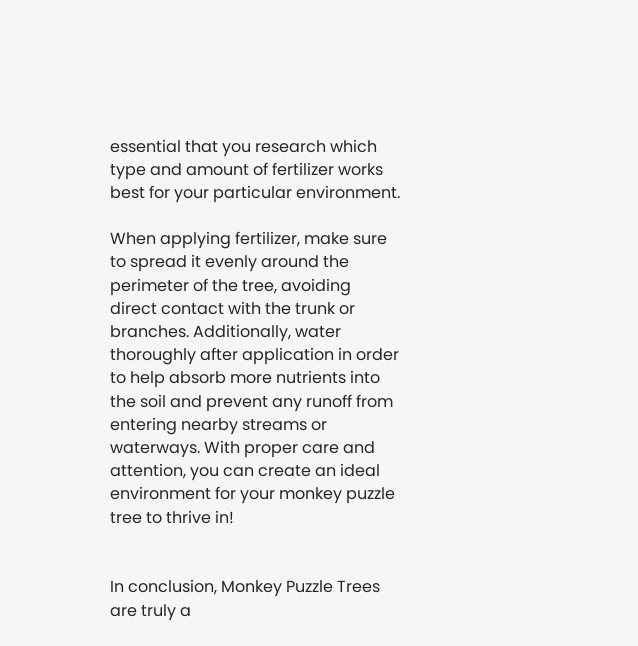essential that you research which type and amount of fertilizer works best for your particular environment.

When applying fertilizer, make sure to spread it evenly around the perimeter of the tree, avoiding direct contact with the trunk or branches. Additionally, water thoroughly after application in order to help absorb more nutrients into the soil and prevent any runoff from entering nearby streams or waterways. With proper care and attention, you can create an ideal environment for your monkey puzzle tree to thrive in!


In conclusion, Monkey Puzzle Trees are truly a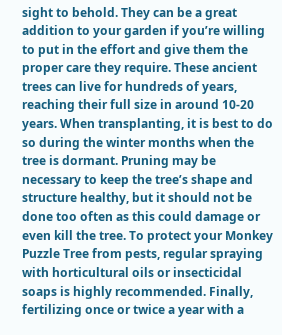sight to behold. They can be a great addition to your garden if you’re willing to put in the effort and give them the proper care they require. These ancient trees can live for hundreds of years, reaching their full size in around 10-20 years. When transplanting, it is best to do so during the winter months when the tree is dormant. Pruning may be necessary to keep the tree’s shape and structure healthy, but it should not be done too often as this could damage or even kill the tree. To protect your Monkey Puzzle Tree from pests, regular spraying with horticultural oils or insecticidal soaps is highly recommended. Finally, fertilizing once or twice a year with a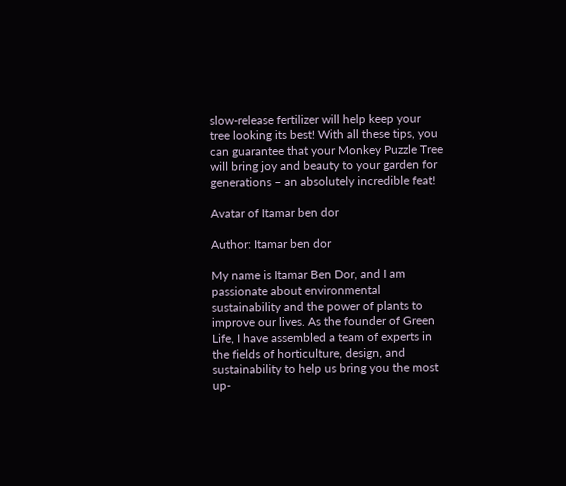slow-release fertilizer will help keep your tree looking its best! With all these tips, you can guarantee that your Monkey Puzzle Tree will bring joy and beauty to your garden for generations – an absolutely incredible feat!

Avatar of Itamar ben dor

Author: Itamar ben dor

My name is Itamar Ben Dor, and I am passionate about environmental sustainability and the power of plants to improve our lives. As the founder of Green Life, I have assembled a team of experts in the fields of horticulture, design, and sustainability to help us bring you the most up-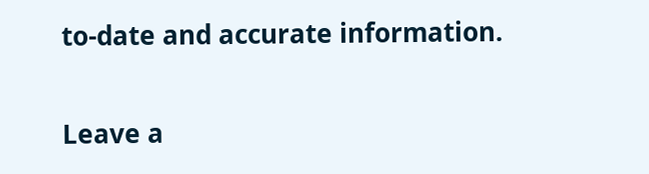to-date and accurate information.

Leave a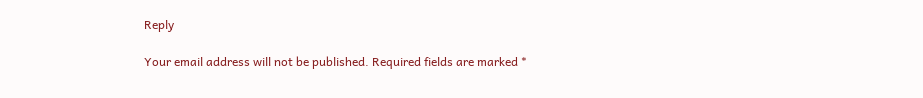Reply

Your email address will not be published. Required fields are marked *